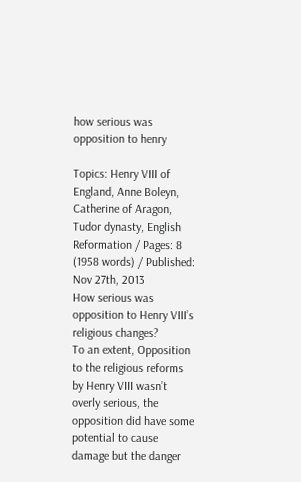how serious was opposition to henry

Topics: Henry VIII of England, Anne Boleyn, Catherine of Aragon, Tudor dynasty, English Reformation / Pages: 8 (1958 words) / Published: Nov 27th, 2013
How serious was opposition to Henry VIII’s religious changes?
To an extent, Opposition to the religious reforms by Henry VIII wasn’t overly serious, the opposition did have some potential to cause damage but the danger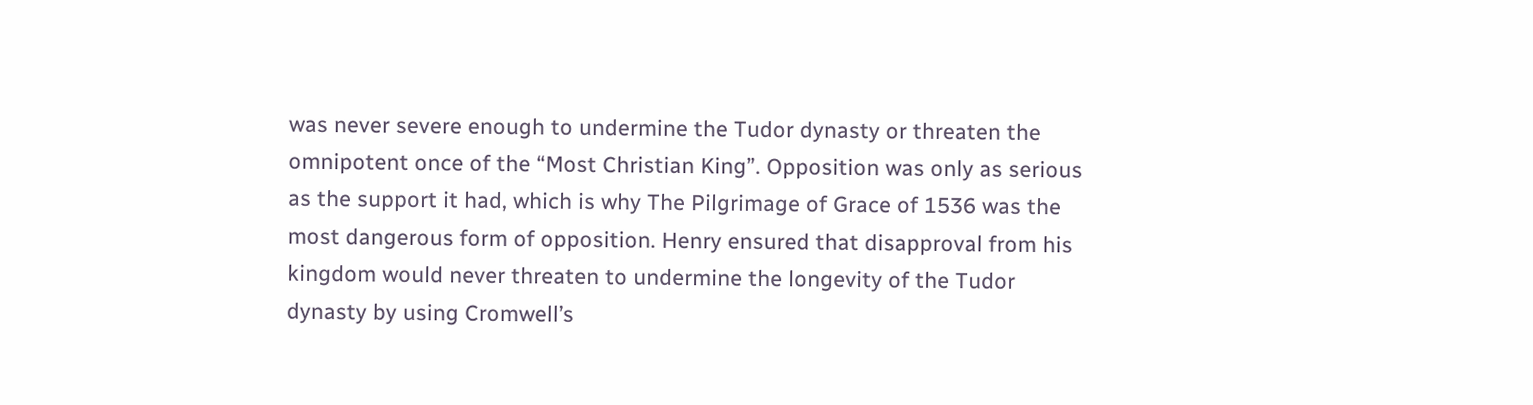was never severe enough to undermine the Tudor dynasty or threaten the omnipotent once of the “Most Christian King”. Opposition was only as serious as the support it had, which is why The Pilgrimage of Grace of 1536 was the most dangerous form of opposition. Henry ensured that disapproval from his kingdom would never threaten to undermine the longevity of the Tudor dynasty by using Cromwell’s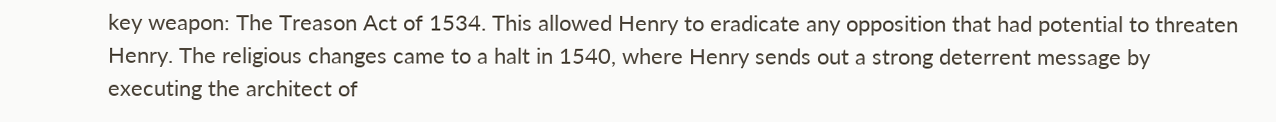key weapon: The Treason Act of 1534. This allowed Henry to eradicate any opposition that had potential to threaten Henry. The religious changes came to a halt in 1540, where Henry sends out a strong deterrent message by executing the architect of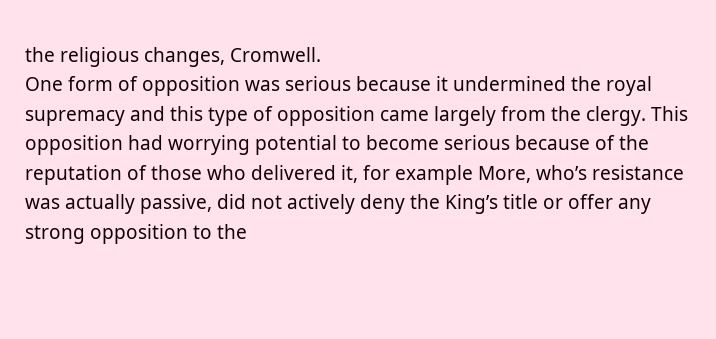the religious changes, Cromwell.
One form of opposition was serious because it undermined the royal supremacy and this type of opposition came largely from the clergy. This opposition had worrying potential to become serious because of the reputation of those who delivered it, for example More, who’s resistance was actually passive, did not actively deny the King’s title or offer any strong opposition to the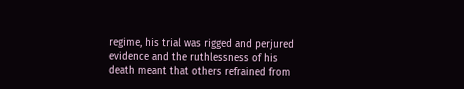regime, his trial was rigged and perjured evidence and the ruthlessness of his death meant that others refrained from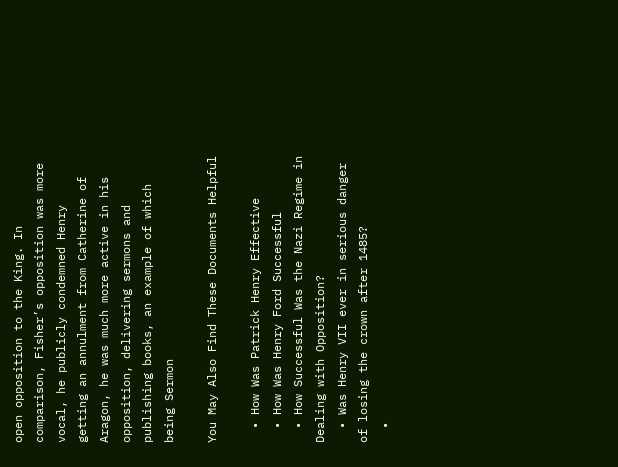open opposition to the King. In comparison, Fisher’s opposition was more vocal, he publicly condemned Henry getting an annulment from Catherine of Aragon, he was much more active in his opposition, delivering sermons and publishing books, an example of which being Sermon

You May Also Find These Documents Helpful

  • How Was Patrick Henry Effective
  • How Was Henry Ford Successful
  • How Successful Was the Nazi Regime in Dealing with Opposition?
  • Was Henry VII ever in serious danger of losing the crown after 1485?
  •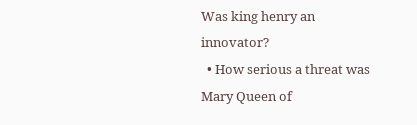Was king henry an innovator?
  • How serious a threat was Mary Queen of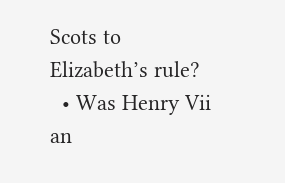Scots to Elizabeth’s rule?
  • Was Henry Vii an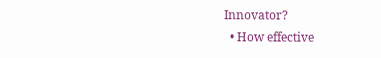Innovator?
  • How effective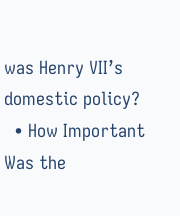was Henry VII’s domestic policy?
  • How Important Was the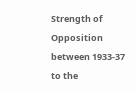Strength of Opposition between 1933-37 to the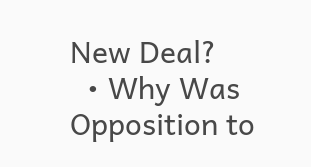New Deal?
  • Why Was Opposition to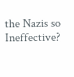the Nazis so Ineffective?